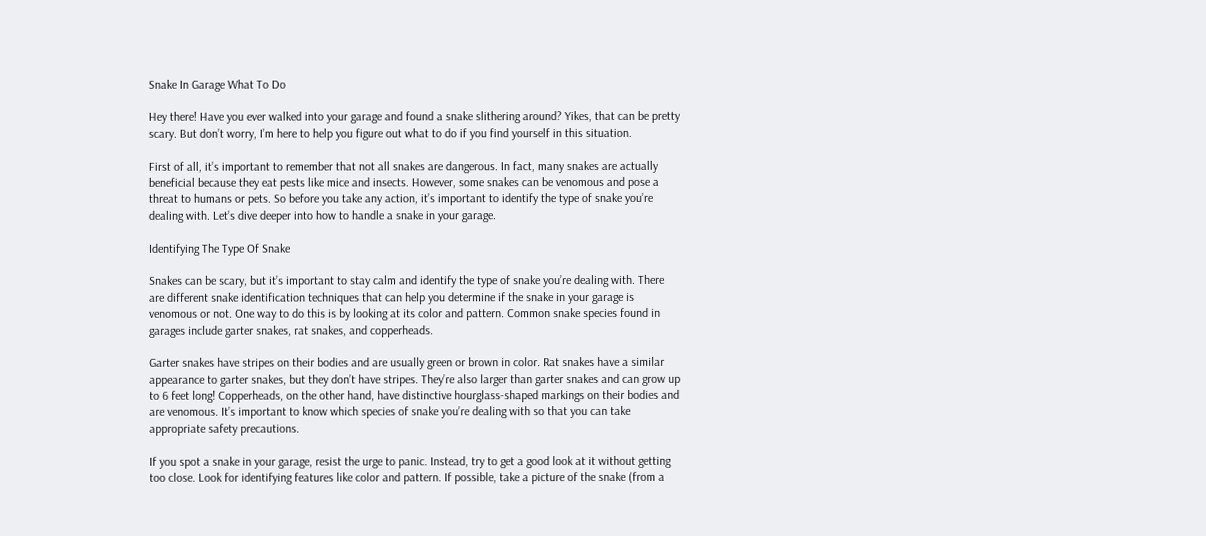Snake In Garage What To Do

Hey there! Have you ever walked into your garage and found a snake slithering around? Yikes, that can be pretty scary. But don’t worry, I’m here to help you figure out what to do if you find yourself in this situation.

First of all, it’s important to remember that not all snakes are dangerous. In fact, many snakes are actually beneficial because they eat pests like mice and insects. However, some snakes can be venomous and pose a threat to humans or pets. So before you take any action, it’s important to identify the type of snake you’re dealing with. Let’s dive deeper into how to handle a snake in your garage.

Identifying The Type Of Snake

Snakes can be scary, but it’s important to stay calm and identify the type of snake you’re dealing with. There are different snake identification techniques that can help you determine if the snake in your garage is venomous or not. One way to do this is by looking at its color and pattern. Common snake species found in garages include garter snakes, rat snakes, and copperheads.

Garter snakes have stripes on their bodies and are usually green or brown in color. Rat snakes have a similar appearance to garter snakes, but they don’t have stripes. They’re also larger than garter snakes and can grow up to 6 feet long! Copperheads, on the other hand, have distinctive hourglass-shaped markings on their bodies and are venomous. It’s important to know which species of snake you’re dealing with so that you can take appropriate safety precautions.

If you spot a snake in your garage, resist the urge to panic. Instead, try to get a good look at it without getting too close. Look for identifying features like color and pattern. If possible, take a picture of the snake (from a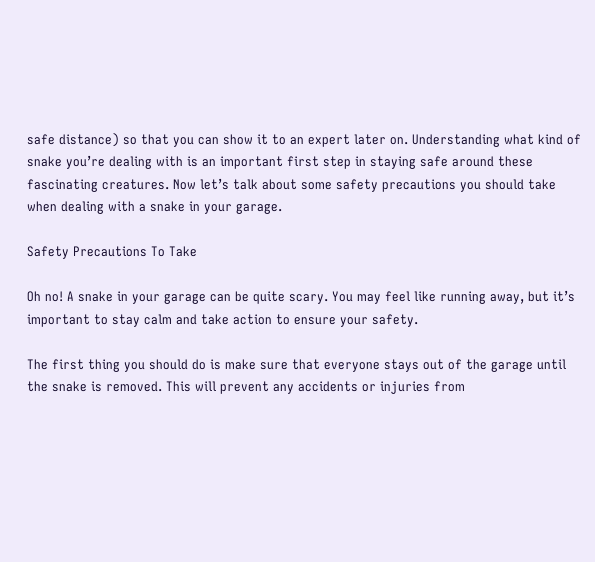safe distance) so that you can show it to an expert later on. Understanding what kind of snake you’re dealing with is an important first step in staying safe around these fascinating creatures. Now let’s talk about some safety precautions you should take when dealing with a snake in your garage.

Safety Precautions To Take

Oh no! A snake in your garage can be quite scary. You may feel like running away, but it’s important to stay calm and take action to ensure your safety.

The first thing you should do is make sure that everyone stays out of the garage until the snake is removed. This will prevent any accidents or injuries from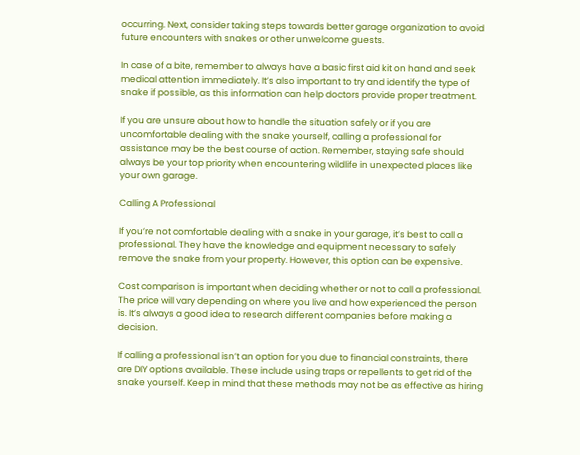occurring. Next, consider taking steps towards better garage organization to avoid future encounters with snakes or other unwelcome guests.

In case of a bite, remember to always have a basic first aid kit on hand and seek medical attention immediately. It’s also important to try and identify the type of snake if possible, as this information can help doctors provide proper treatment.

If you are unsure about how to handle the situation safely or if you are uncomfortable dealing with the snake yourself, calling a professional for assistance may be the best course of action. Remember, staying safe should always be your top priority when encountering wildlife in unexpected places like your own garage.

Calling A Professional

If you’re not comfortable dealing with a snake in your garage, it’s best to call a professional. They have the knowledge and equipment necessary to safely remove the snake from your property. However, this option can be expensive.

Cost comparison is important when deciding whether or not to call a professional. The price will vary depending on where you live and how experienced the person is. It’s always a good idea to research different companies before making a decision.

If calling a professional isn’t an option for you due to financial constraints, there are DIY options available. These include using traps or repellents to get rid of the snake yourself. Keep in mind that these methods may not be as effective as hiring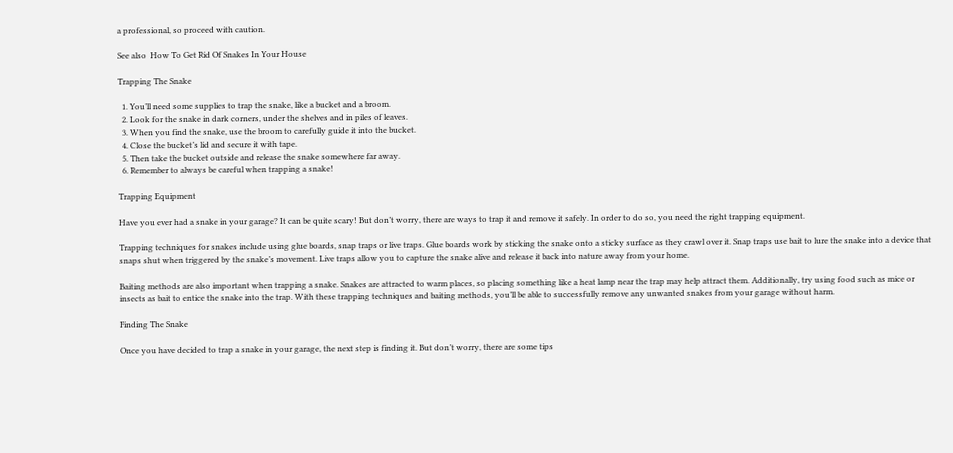a professional, so proceed with caution.

See also  How To Get Rid Of Snakes In Your House

Trapping The Snake

  1. You’ll need some supplies to trap the snake, like a bucket and a broom.
  2. Look for the snake in dark corners, under the shelves and in piles of leaves.
  3. When you find the snake, use the broom to carefully guide it into the bucket.
  4. Close the bucket’s lid and secure it with tape.
  5. Then take the bucket outside and release the snake somewhere far away.
  6. Remember to always be careful when trapping a snake!

Trapping Equipment

Have you ever had a snake in your garage? It can be quite scary! But don’t worry, there are ways to trap it and remove it safely. In order to do so, you need the right trapping equipment.

Trapping techniques for snakes include using glue boards, snap traps or live traps. Glue boards work by sticking the snake onto a sticky surface as they crawl over it. Snap traps use bait to lure the snake into a device that snaps shut when triggered by the snake’s movement. Live traps allow you to capture the snake alive and release it back into nature away from your home.

Baiting methods are also important when trapping a snake. Snakes are attracted to warm places, so placing something like a heat lamp near the trap may help attract them. Additionally, try using food such as mice or insects as bait to entice the snake into the trap. With these trapping techniques and baiting methods, you’ll be able to successfully remove any unwanted snakes from your garage without harm.

Finding The Snake

Once you have decided to trap a snake in your garage, the next step is finding it. But don’t worry, there are some tips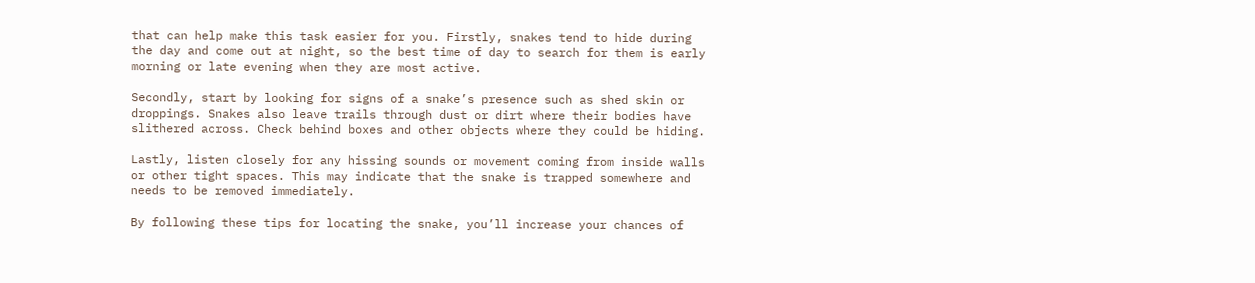that can help make this task easier for you. Firstly, snakes tend to hide during the day and come out at night, so the best time of day to search for them is early morning or late evening when they are most active.

Secondly, start by looking for signs of a snake’s presence such as shed skin or droppings. Snakes also leave trails through dust or dirt where their bodies have slithered across. Check behind boxes and other objects where they could be hiding.

Lastly, listen closely for any hissing sounds or movement coming from inside walls or other tight spaces. This may indicate that the snake is trapped somewhere and needs to be removed immediately.

By following these tips for locating the snake, you’ll increase your chances of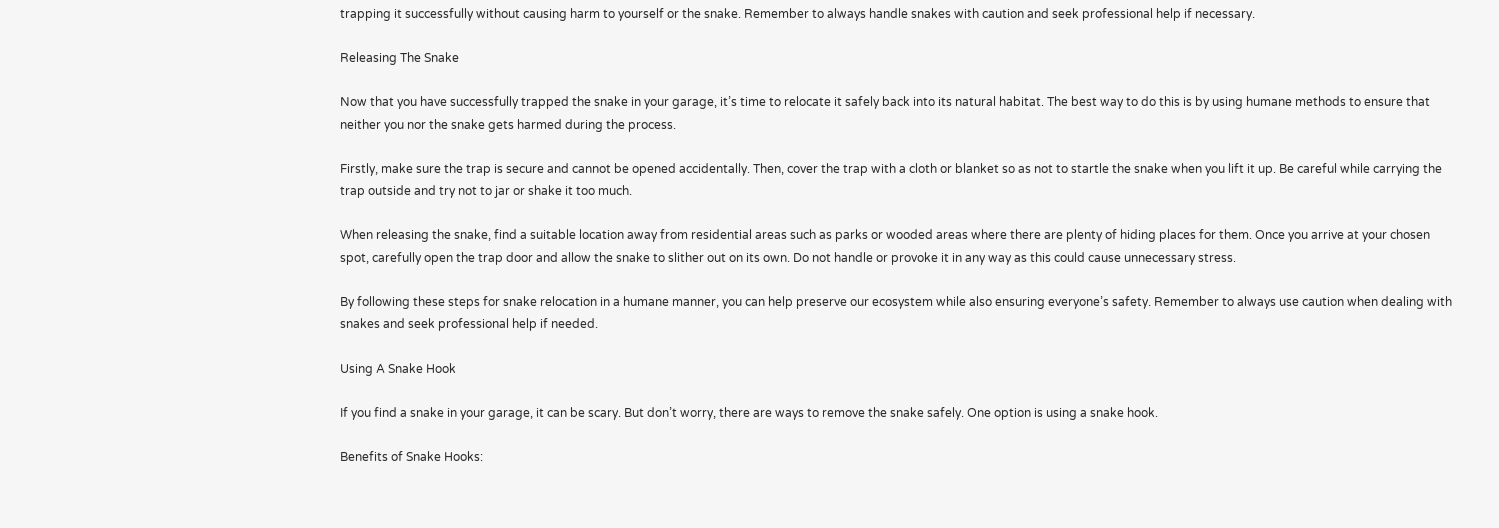trapping it successfully without causing harm to yourself or the snake. Remember to always handle snakes with caution and seek professional help if necessary.

Releasing The Snake

Now that you have successfully trapped the snake in your garage, it’s time to relocate it safely back into its natural habitat. The best way to do this is by using humane methods to ensure that neither you nor the snake gets harmed during the process.

Firstly, make sure the trap is secure and cannot be opened accidentally. Then, cover the trap with a cloth or blanket so as not to startle the snake when you lift it up. Be careful while carrying the trap outside and try not to jar or shake it too much.

When releasing the snake, find a suitable location away from residential areas such as parks or wooded areas where there are plenty of hiding places for them. Once you arrive at your chosen spot, carefully open the trap door and allow the snake to slither out on its own. Do not handle or provoke it in any way as this could cause unnecessary stress.

By following these steps for snake relocation in a humane manner, you can help preserve our ecosystem while also ensuring everyone’s safety. Remember to always use caution when dealing with snakes and seek professional help if needed.

Using A Snake Hook

If you find a snake in your garage, it can be scary. But don’t worry, there are ways to remove the snake safely. One option is using a snake hook.

Benefits of Snake Hooks: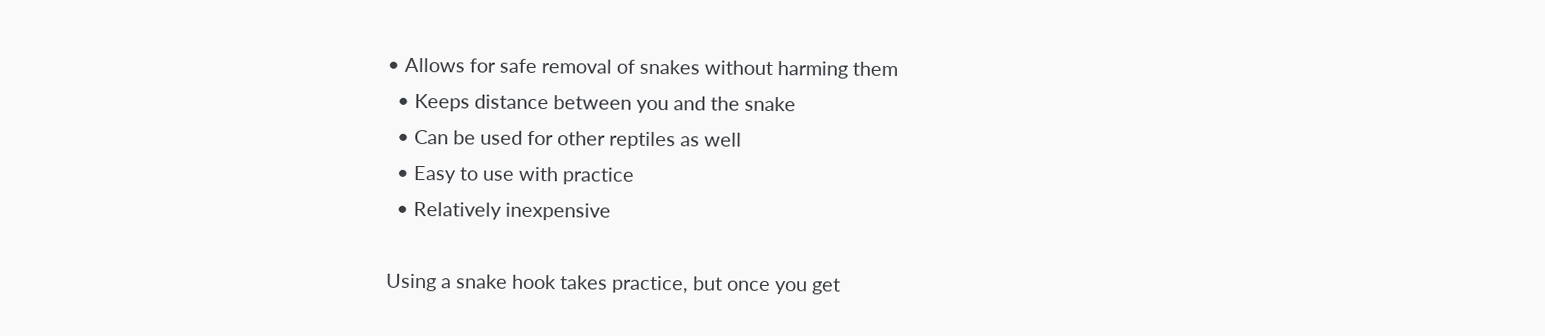• Allows for safe removal of snakes without harming them
  • Keeps distance between you and the snake
  • Can be used for other reptiles as well
  • Easy to use with practice
  • Relatively inexpensive

Using a snake hook takes practice, but once you get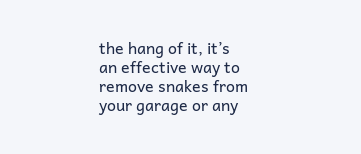the hang of it, it’s an effective way to remove snakes from your garage or any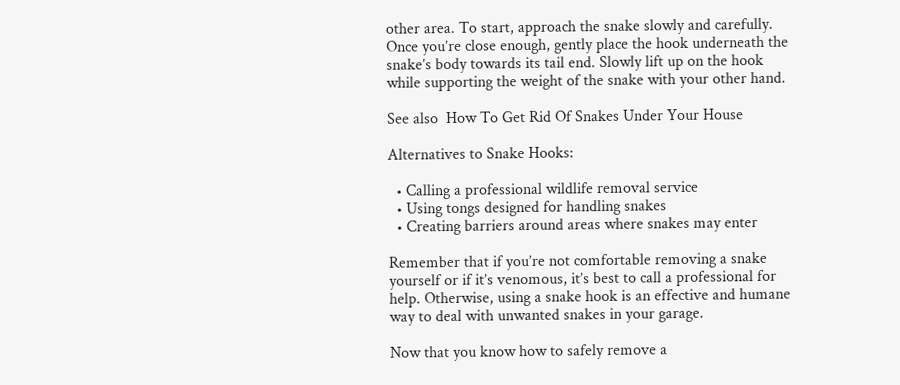other area. To start, approach the snake slowly and carefully. Once you’re close enough, gently place the hook underneath the snake’s body towards its tail end. Slowly lift up on the hook while supporting the weight of the snake with your other hand.

See also  How To Get Rid Of Snakes Under Your House

Alternatives to Snake Hooks:

  • Calling a professional wildlife removal service
  • Using tongs designed for handling snakes
  • Creating barriers around areas where snakes may enter

Remember that if you’re not comfortable removing a snake yourself or if it’s venomous, it’s best to call a professional for help. Otherwise, using a snake hook is an effective and humane way to deal with unwanted snakes in your garage.

Now that you know how to safely remove a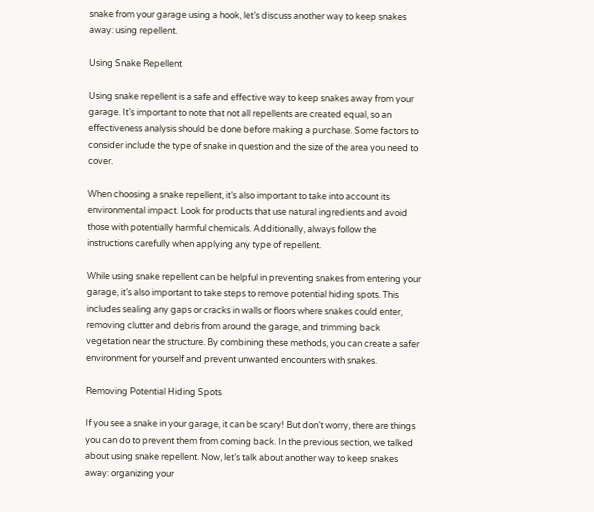snake from your garage using a hook, let’s discuss another way to keep snakes away: using repellent.

Using Snake Repellent

Using snake repellent is a safe and effective way to keep snakes away from your garage. It’s important to note that not all repellents are created equal, so an effectiveness analysis should be done before making a purchase. Some factors to consider include the type of snake in question and the size of the area you need to cover.

When choosing a snake repellent, it’s also important to take into account its environmental impact. Look for products that use natural ingredients and avoid those with potentially harmful chemicals. Additionally, always follow the instructions carefully when applying any type of repellent.

While using snake repellent can be helpful in preventing snakes from entering your garage, it’s also important to take steps to remove potential hiding spots. This includes sealing any gaps or cracks in walls or floors where snakes could enter, removing clutter and debris from around the garage, and trimming back vegetation near the structure. By combining these methods, you can create a safer environment for yourself and prevent unwanted encounters with snakes.

Removing Potential Hiding Spots

If you see a snake in your garage, it can be scary! But don’t worry, there are things you can do to prevent them from coming back. In the previous section, we talked about using snake repellent. Now, let’s talk about another way to keep snakes away: organizing your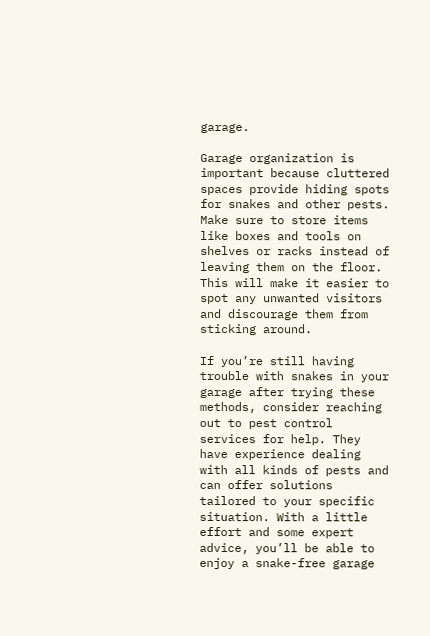garage.

Garage organization is important because cluttered spaces provide hiding spots for snakes and other pests. Make sure to store items like boxes and tools on shelves or racks instead of leaving them on the floor. This will make it easier to spot any unwanted visitors and discourage them from sticking around.

If you’re still having trouble with snakes in your garage after trying these methods, consider reaching out to pest control services for help. They have experience dealing with all kinds of pests and can offer solutions tailored to your specific situation. With a little effort and some expert advice, you’ll be able to enjoy a snake-free garage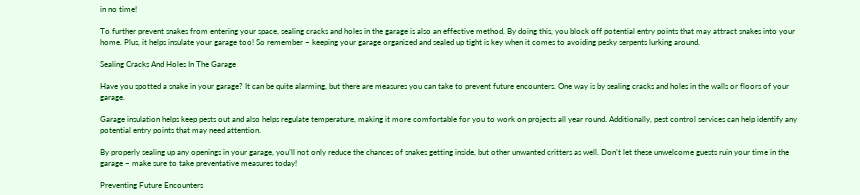in no time!

To further prevent snakes from entering your space, sealing cracks and holes in the garage is also an effective method. By doing this, you block off potential entry points that may attract snakes into your home. Plus, it helps insulate your garage too! So remember – keeping your garage organized and sealed up tight is key when it comes to avoiding pesky serpents lurking around.

Sealing Cracks And Holes In The Garage

Have you spotted a snake in your garage? It can be quite alarming, but there are measures you can take to prevent future encounters. One way is by sealing cracks and holes in the walls or floors of your garage.

Garage insulation helps keep pests out and also helps regulate temperature, making it more comfortable for you to work on projects all year round. Additionally, pest control services can help identify any potential entry points that may need attention.

By properly sealing up any openings in your garage, you’ll not only reduce the chances of snakes getting inside, but other unwanted critters as well. Don’t let these unwelcome guests ruin your time in the garage – make sure to take preventative measures today!

Preventing Future Encounters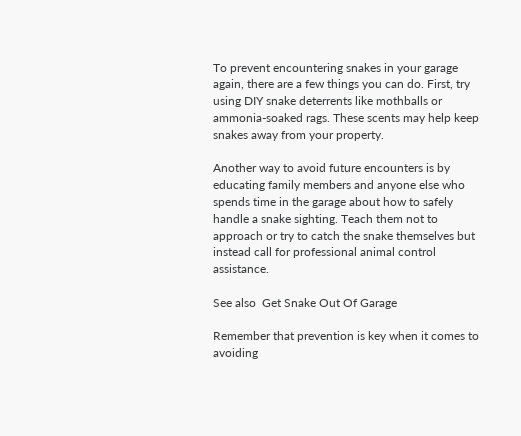To prevent encountering snakes in your garage again, there are a few things you can do. First, try using DIY snake deterrents like mothballs or ammonia-soaked rags. These scents may help keep snakes away from your property.

Another way to avoid future encounters is by educating family members and anyone else who spends time in the garage about how to safely handle a snake sighting. Teach them not to approach or try to catch the snake themselves but instead call for professional animal control assistance.

See also  Get Snake Out Of Garage

Remember that prevention is key when it comes to avoiding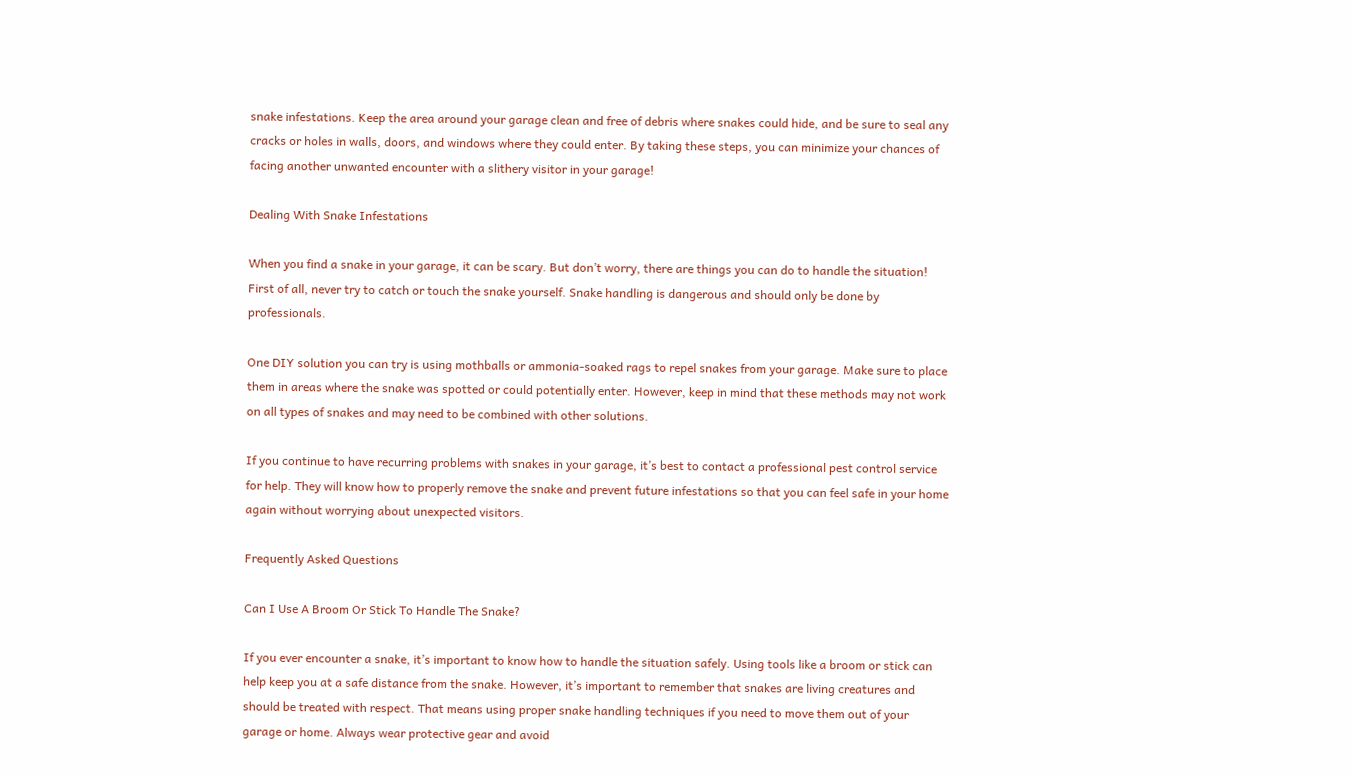snake infestations. Keep the area around your garage clean and free of debris where snakes could hide, and be sure to seal any cracks or holes in walls, doors, and windows where they could enter. By taking these steps, you can minimize your chances of facing another unwanted encounter with a slithery visitor in your garage!

Dealing With Snake Infestations

When you find a snake in your garage, it can be scary. But don’t worry, there are things you can do to handle the situation! First of all, never try to catch or touch the snake yourself. Snake handling is dangerous and should only be done by professionals.

One DIY solution you can try is using mothballs or ammonia-soaked rags to repel snakes from your garage. Make sure to place them in areas where the snake was spotted or could potentially enter. However, keep in mind that these methods may not work on all types of snakes and may need to be combined with other solutions.

If you continue to have recurring problems with snakes in your garage, it’s best to contact a professional pest control service for help. They will know how to properly remove the snake and prevent future infestations so that you can feel safe in your home again without worrying about unexpected visitors.

Frequently Asked Questions

Can I Use A Broom Or Stick To Handle The Snake?

If you ever encounter a snake, it’s important to know how to handle the situation safely. Using tools like a broom or stick can help keep you at a safe distance from the snake. However, it’s important to remember that snakes are living creatures and should be treated with respect. That means using proper snake handling techniques if you need to move them out of your garage or home. Always wear protective gear and avoid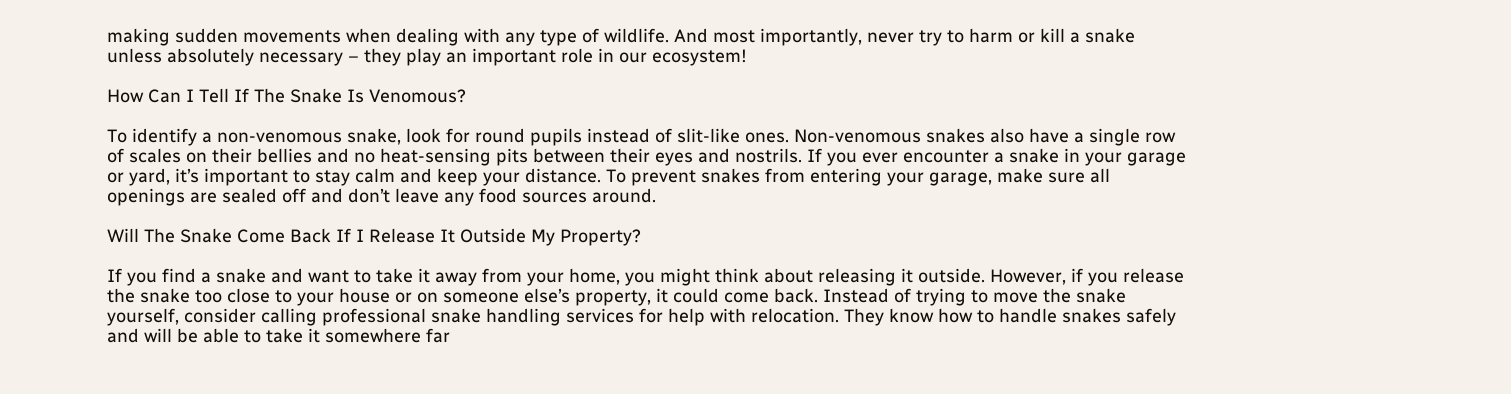making sudden movements when dealing with any type of wildlife. And most importantly, never try to harm or kill a snake unless absolutely necessary – they play an important role in our ecosystem!

How Can I Tell If The Snake Is Venomous?

To identify a non-venomous snake, look for round pupils instead of slit-like ones. Non-venomous snakes also have a single row of scales on their bellies and no heat-sensing pits between their eyes and nostrils. If you ever encounter a snake in your garage or yard, it’s important to stay calm and keep your distance. To prevent snakes from entering your garage, make sure all openings are sealed off and don’t leave any food sources around.

Will The Snake Come Back If I Release It Outside My Property?

If you find a snake and want to take it away from your home, you might think about releasing it outside. However, if you release the snake too close to your house or on someone else’s property, it could come back. Instead of trying to move the snake yourself, consider calling professional snake handling services for help with relocation. They know how to handle snakes safely and will be able to take it somewhere far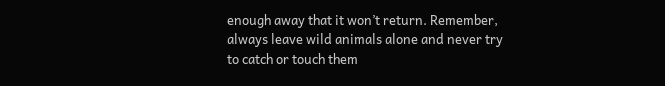enough away that it won’t return. Remember, always leave wild animals alone and never try to catch or touch them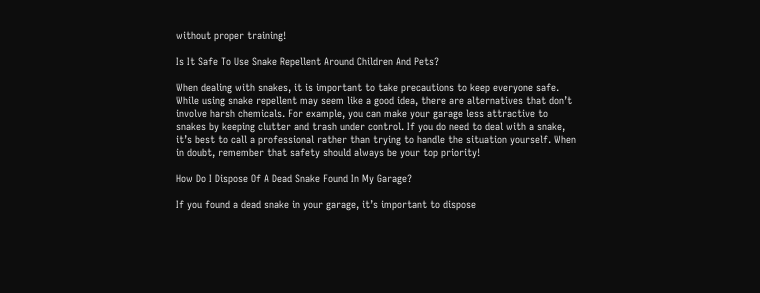without proper training!

Is It Safe To Use Snake Repellent Around Children And Pets?

When dealing with snakes, it is important to take precautions to keep everyone safe. While using snake repellent may seem like a good idea, there are alternatives that don’t involve harsh chemicals. For example, you can make your garage less attractive to snakes by keeping clutter and trash under control. If you do need to deal with a snake, it’s best to call a professional rather than trying to handle the situation yourself. When in doubt, remember that safety should always be your top priority!

How Do I Dispose Of A Dead Snake Found In My Garage?

If you found a dead snake in your garage, it’s important to dispose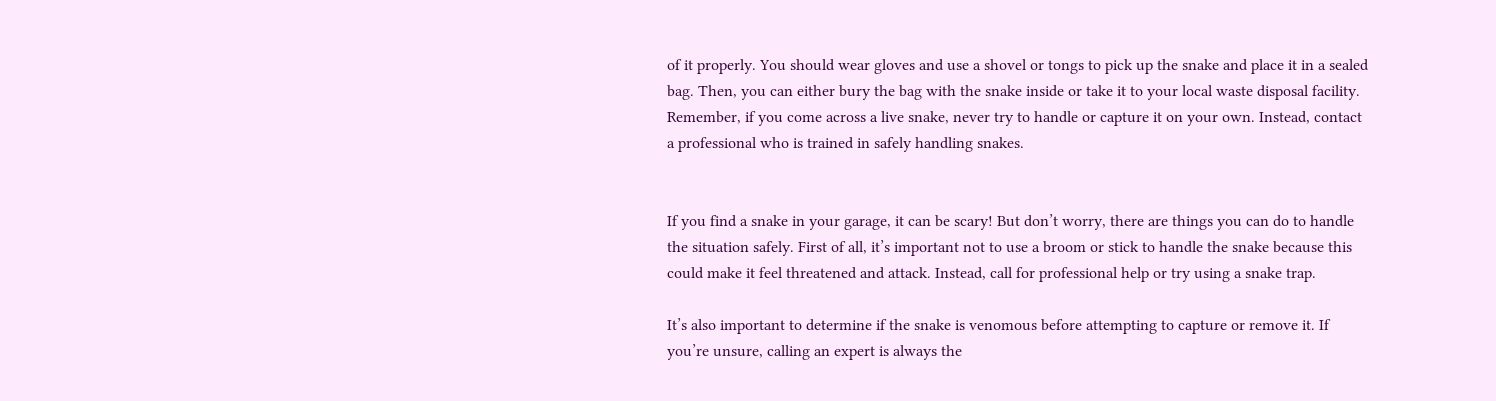of it properly. You should wear gloves and use a shovel or tongs to pick up the snake and place it in a sealed bag. Then, you can either bury the bag with the snake inside or take it to your local waste disposal facility. Remember, if you come across a live snake, never try to handle or capture it on your own. Instead, contact a professional who is trained in safely handling snakes.


If you find a snake in your garage, it can be scary! But don’t worry, there are things you can do to handle the situation safely. First of all, it’s important not to use a broom or stick to handle the snake because this could make it feel threatened and attack. Instead, call for professional help or try using a snake trap.

It’s also important to determine if the snake is venomous before attempting to capture or remove it. If you’re unsure, calling an expert is always the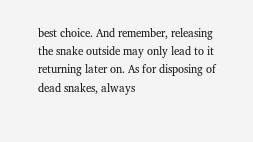best choice. And remember, releasing the snake outside may only lead to it returning later on. As for disposing of dead snakes, always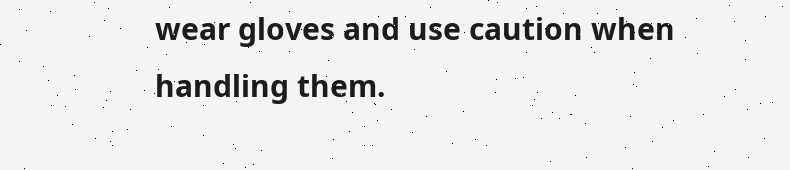wear gloves and use caution when handling them.